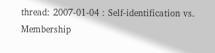thread: 2007-01-04 : Self-identification vs. Membership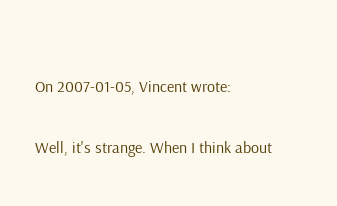On 2007-01-05, Vincent wrote:

Well, it's strange. When I think about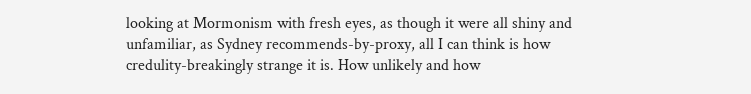looking at Mormonism with fresh eyes, as though it were all shiny and unfamiliar, as Sydney recommends-by-proxy, all I can think is how credulity-breakingly strange it is. How unlikely and how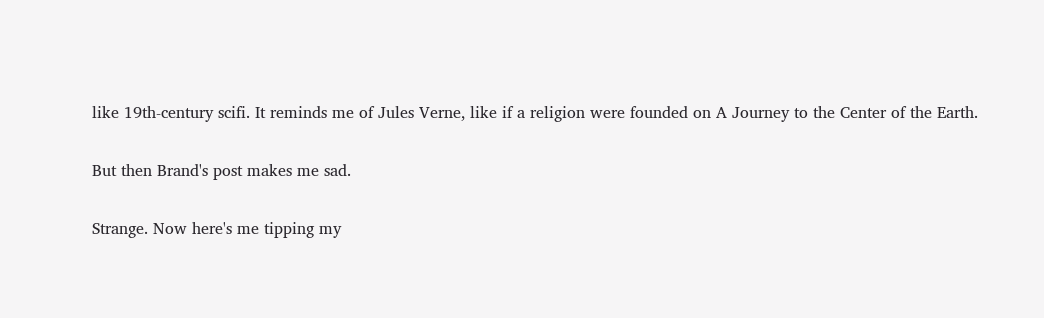like 19th-century scifi. It reminds me of Jules Verne, like if a religion were founded on A Journey to the Center of the Earth.

But then Brand's post makes me sad.

Strange. Now here's me tipping my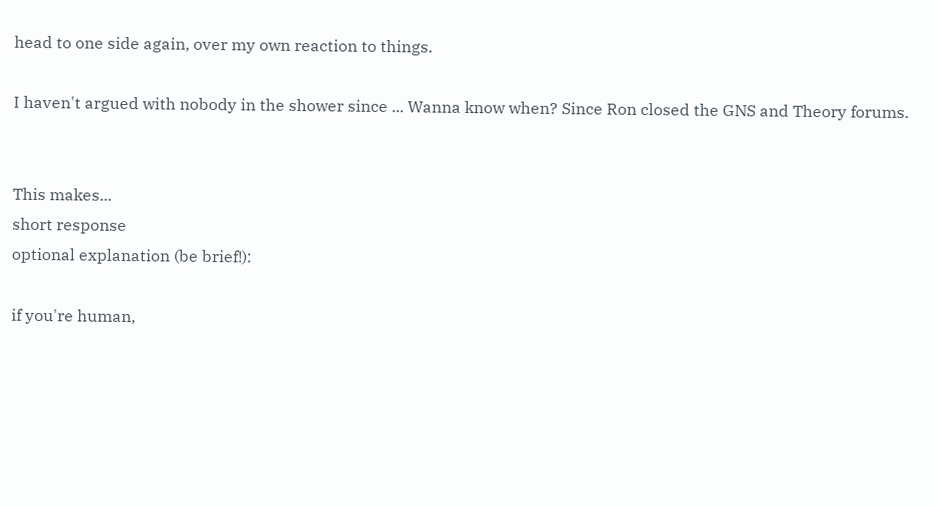head to one side again, over my own reaction to things.

I haven't argued with nobody in the shower since ... Wanna know when? Since Ron closed the GNS and Theory forums.


This makes...
short response
optional explanation (be brief!):

if you're human,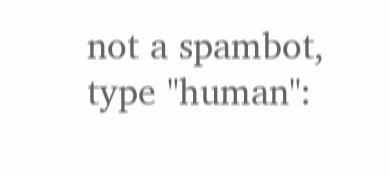not a spambot, type "human":